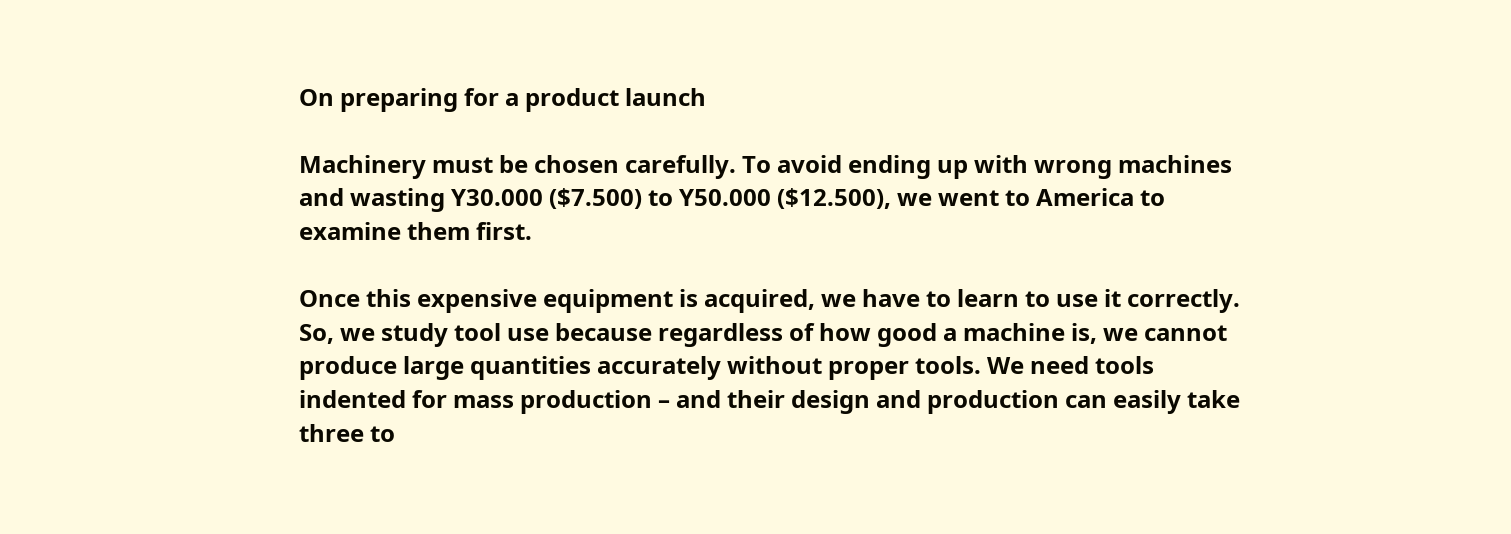On preparing for a product launch

Machinery must be chosen carefully. To avoid ending up with wrong machines and wasting Y30.000 ($7.500) to Y50.000 ($12.500), we went to America to examine them first.

Once this expensive equipment is acquired, we have to learn to use it correctly. So, we study tool use because regardless of how good a machine is, we cannot produce large quantities accurately without proper tools. We need tools indented for mass production – and their design and production can easily take three to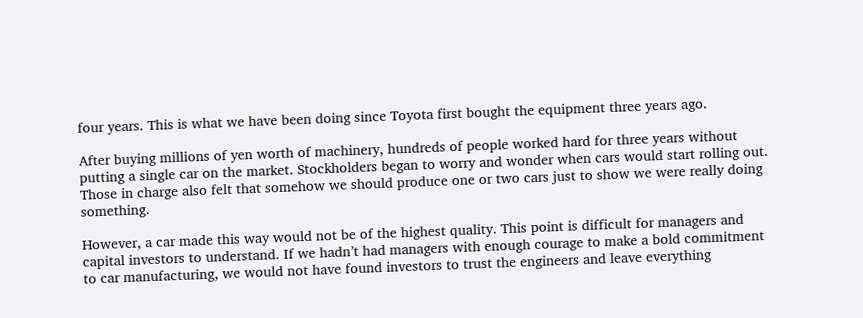four years. This is what we have been doing since Toyota first bought the equipment three years ago.

After buying millions of yen worth of machinery, hundreds of people worked hard for three years without putting a single car on the market. Stockholders began to worry and wonder when cars would start rolling out. Those in charge also felt that somehow we should produce one or two cars just to show we were really doing something.

However, a car made this way would not be of the highest quality. This point is difficult for managers and capital investors to understand. If we hadn’t had managers with enough courage to make a bold commitment to car manufacturing, we would not have found investors to trust the engineers and leave everything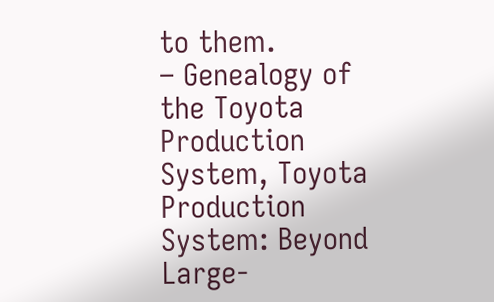to them.
– Genealogy of the Toyota Production System, Toyota Production System: Beyond Large-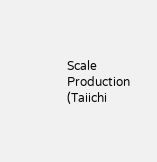Scale Production (Taiichi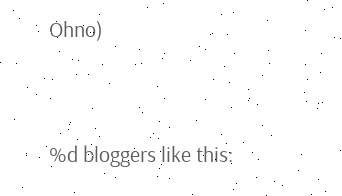Ohno)


%d bloggers like this: